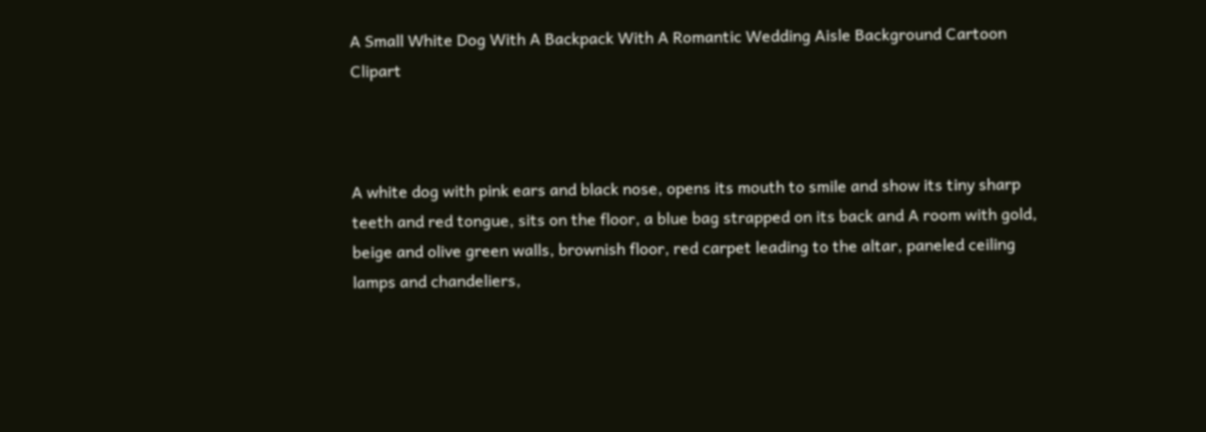A Small White Dog With A Backpack With A Romantic Wedding Aisle Background Cartoon Clipart



A white dog with pink ears and black nose, opens its mouth to smile and show its tiny sharp teeth and red tongue, sits on the floor, a blue bag strapped on its back and A room with gold, beige and olive green walls, brownish floor, red carpet leading to the altar, paneled ceiling lamps and chandeliers,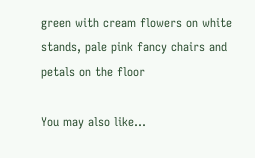green with cream flowers on white stands, pale pink fancy chairs and petals on the floor

You may also like…